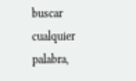buscar cualquier palabra,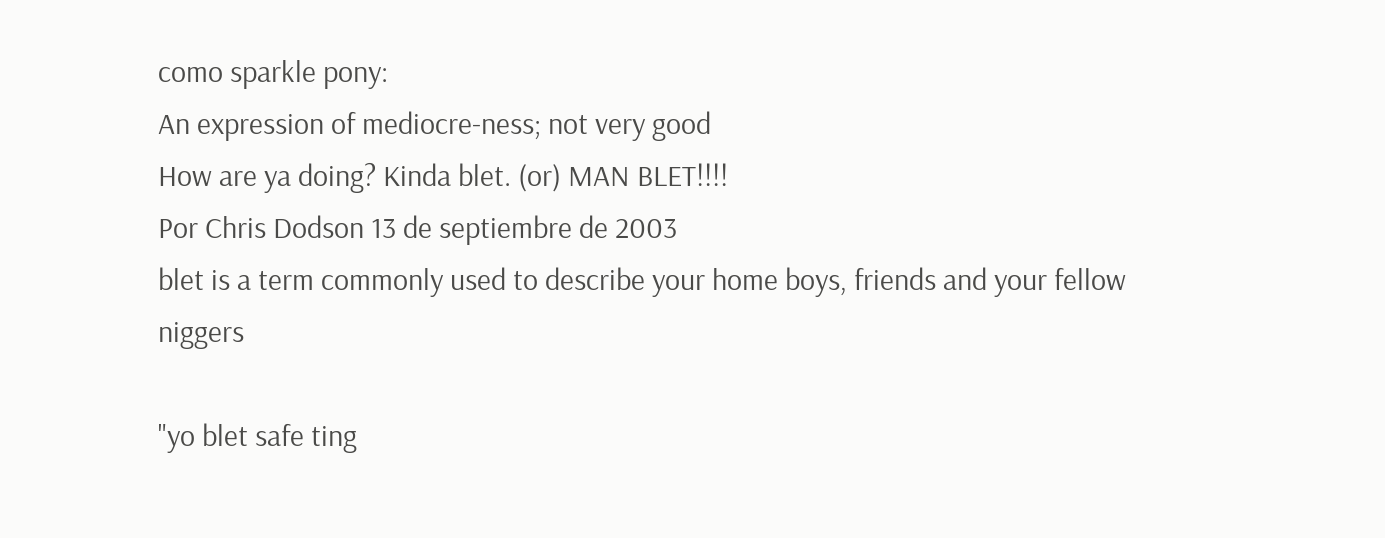como sparkle pony:
An expression of mediocre-ness; not very good
How are ya doing? Kinda blet. (or) MAN BLET!!!!
Por Chris Dodson 13 de septiembre de 2003
blet is a term commonly used to describe your home boys, friends and your fellow niggers

"yo blet safe ting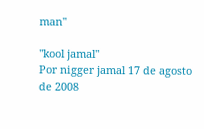man"

"kool jamal"
Por nigger jamal 17 de agosto de 2008